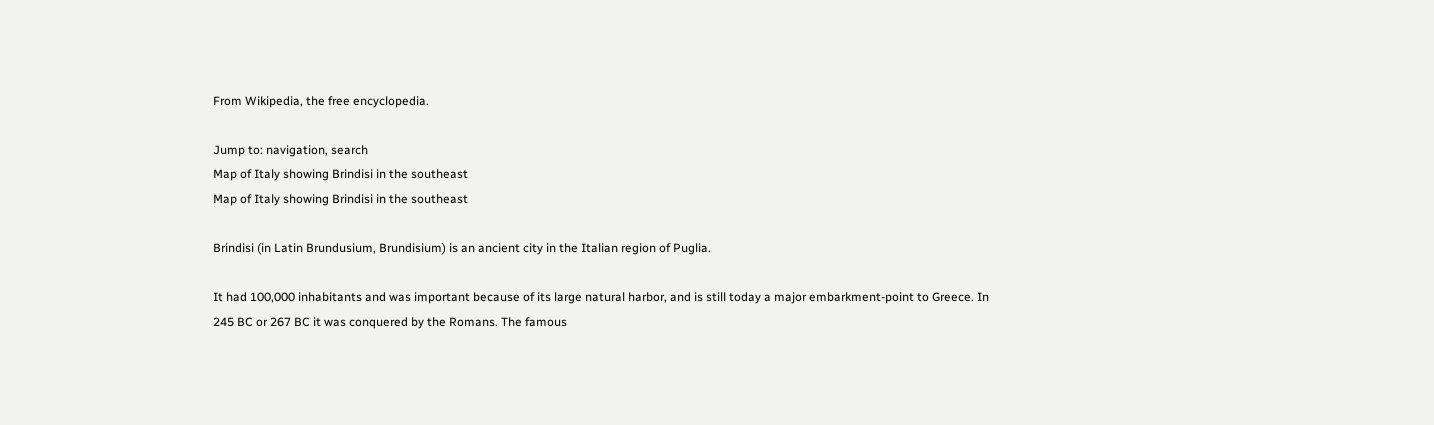From Wikipedia, the free encyclopedia.

Jump to: navigation, search
Map of Italy showing Brindisi in the southeast
Map of Italy showing Brindisi in the southeast

Brindisi (in Latin Brundusium, Brundisium) is an ancient city in the Italian region of Puglia.

It had 100,000 inhabitants and was important because of its large natural harbor, and is still today a major embarkment-point to Greece. In 245 BC or 267 BC it was conquered by the Romans. The famous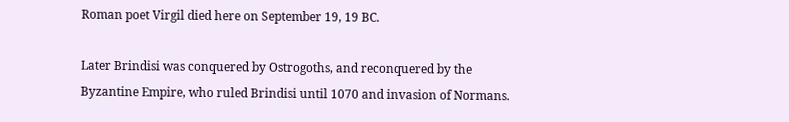Roman poet Virgil died here on September 19, 19 BC.

Later Brindisi was conquered by Ostrogoths, and reconquered by the Byzantine Empire, who ruled Brindisi until 1070 and invasion of Normans.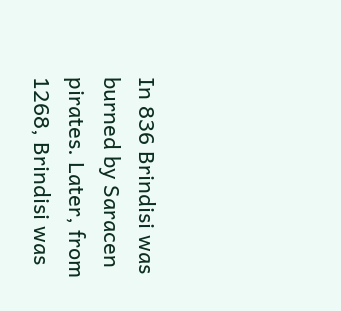In 836 Brindisi was burned by Saracen pirates. Later, from 1268, Brindisi was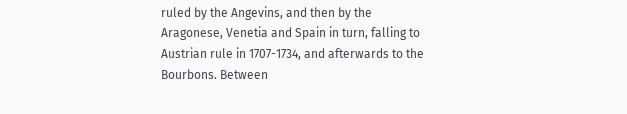ruled by the Angevins, and then by the Aragonese, Venetia and Spain in turn, falling to Austrian rule in 1707-1734, and afterwards to the Bourbons. Between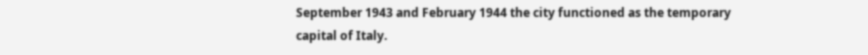September 1943 and February 1944 the city functioned as the temporary capital of Italy.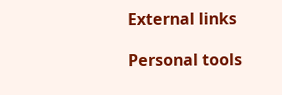External links

Personal tools